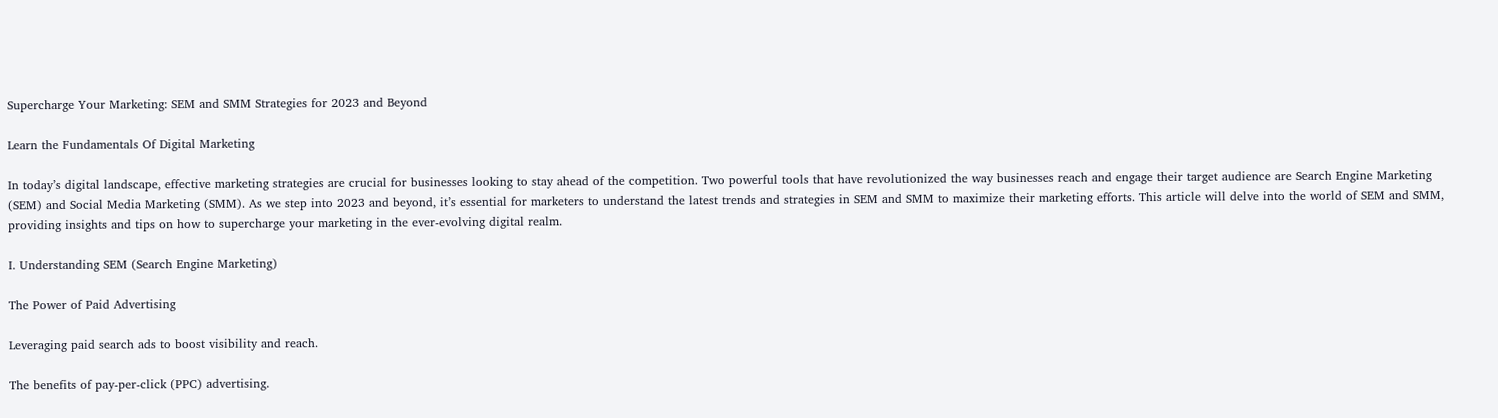Supercharge Your Marketing: SEM and SMM Strategies for 2023 and Beyond

Learn the Fundamentals Of Digital Marketing

In today’s digital landscape, effective marketing strategies are crucial for businesses looking to stay ahead of the competition. Two powerful tools that have revolutionized the way businesses reach and engage their target audience are Search Engine Marketing (SEM) and Social Media Marketing (SMM). As we step into 2023 and beyond, it’s essential for marketers to understand the latest trends and strategies in SEM and SMM to maximize their marketing efforts. This article will delve into the world of SEM and SMM, providing insights and tips on how to supercharge your marketing in the ever-evolving digital realm.

I. Understanding SEM (Search Engine Marketing)

The Power of Paid Advertising

Leveraging paid search ads to boost visibility and reach.

The benefits of pay-per-click (PPC) advertising.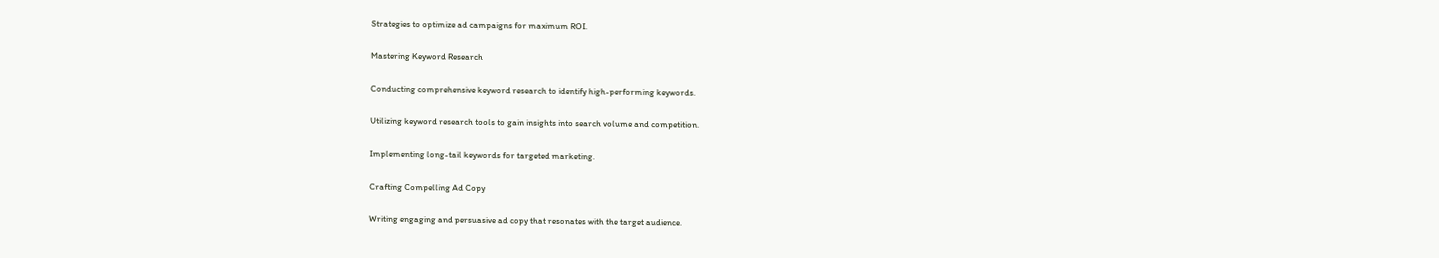Strategies to optimize ad campaigns for maximum ROI.

Mastering Keyword Research

Conducting comprehensive keyword research to identify high-performing keywords.

Utilizing keyword research tools to gain insights into search volume and competition.

Implementing long-tail keywords for targeted marketing.

Crafting Compelling Ad Copy

Writing engaging and persuasive ad copy that resonates with the target audience.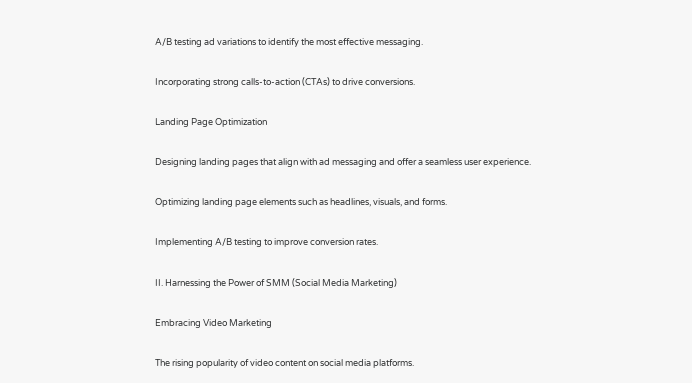A/B testing ad variations to identify the most effective messaging.

Incorporating strong calls-to-action (CTAs) to drive conversions.

Landing Page Optimization

Designing landing pages that align with ad messaging and offer a seamless user experience.

Optimizing landing page elements such as headlines, visuals, and forms.

Implementing A/B testing to improve conversion rates.

II. Harnessing the Power of SMM (Social Media Marketing)

Embracing Video Marketing

The rising popularity of video content on social media platforms.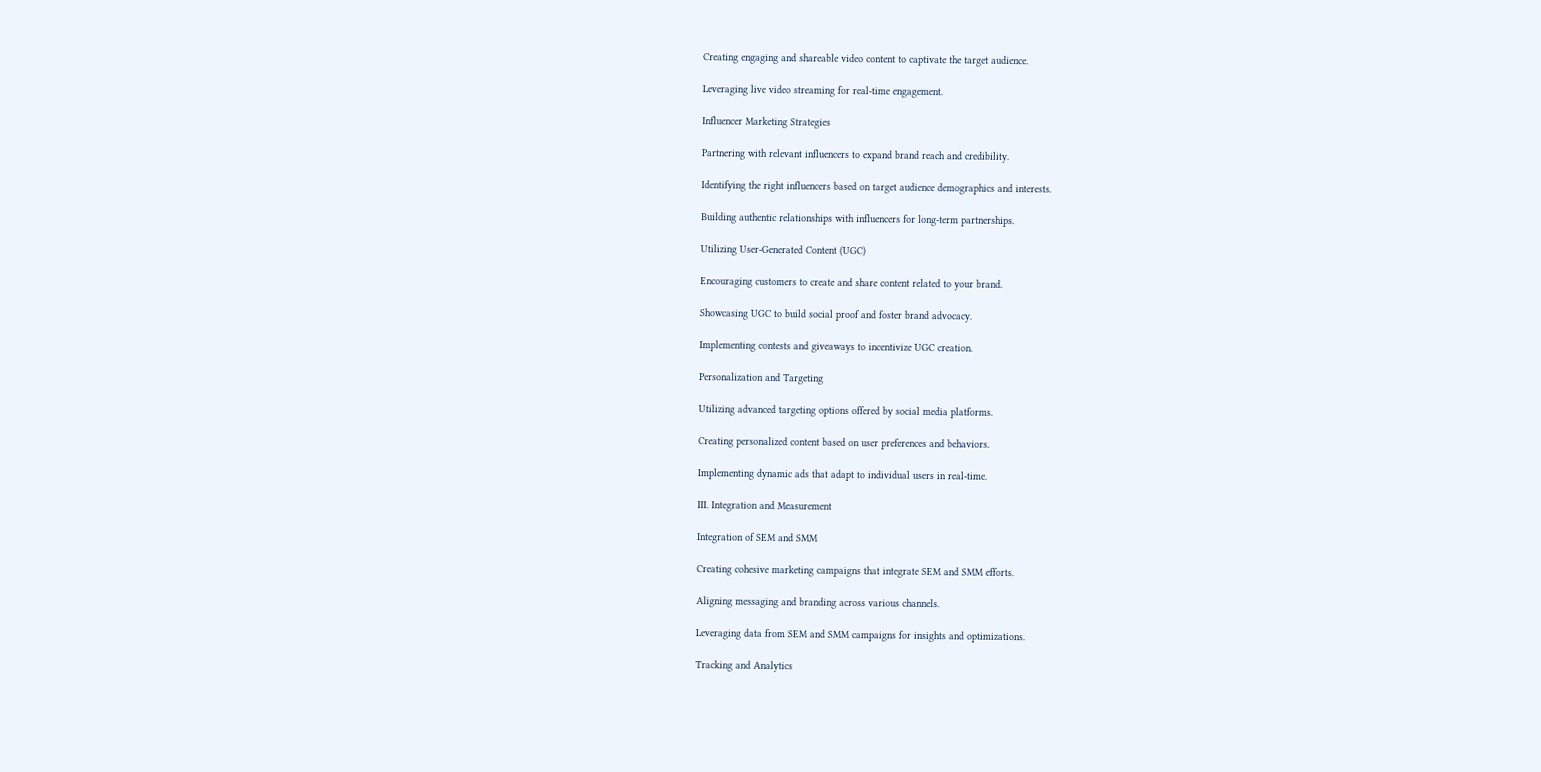Creating engaging and shareable video content to captivate the target audience.

Leveraging live video streaming for real-time engagement.

Influencer Marketing Strategies

Partnering with relevant influencers to expand brand reach and credibility.

Identifying the right influencers based on target audience demographics and interests.

Building authentic relationships with influencers for long-term partnerships.

Utilizing User-Generated Content (UGC)

Encouraging customers to create and share content related to your brand.

Showcasing UGC to build social proof and foster brand advocacy.

Implementing contests and giveaways to incentivize UGC creation.

Personalization and Targeting

Utilizing advanced targeting options offered by social media platforms.

Creating personalized content based on user preferences and behaviors.

Implementing dynamic ads that adapt to individual users in real-time.

III. Integration and Measurement

Integration of SEM and SMM

Creating cohesive marketing campaigns that integrate SEM and SMM efforts.

Aligning messaging and branding across various channels.

Leveraging data from SEM and SMM campaigns for insights and optimizations.

Tracking and Analytics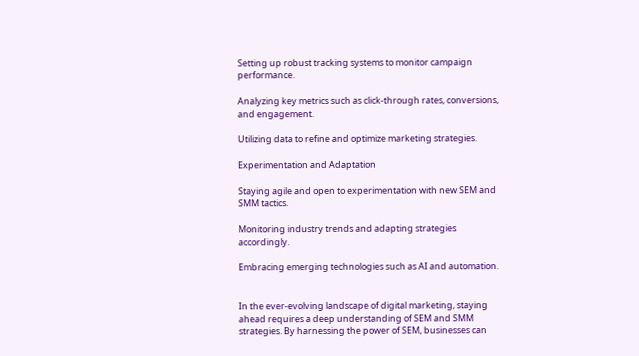Setting up robust tracking systems to monitor campaign performance.

Analyzing key metrics such as click-through rates, conversions, and engagement.

Utilizing data to refine and optimize marketing strategies.

Experimentation and Adaptation

Staying agile and open to experimentation with new SEM and SMM tactics.

Monitoring industry trends and adapting strategies accordingly.

Embracing emerging technologies such as AI and automation.


In the ever-evolving landscape of digital marketing, staying ahead requires a deep understanding of SEM and SMM strategies. By harnessing the power of SEM, businesses can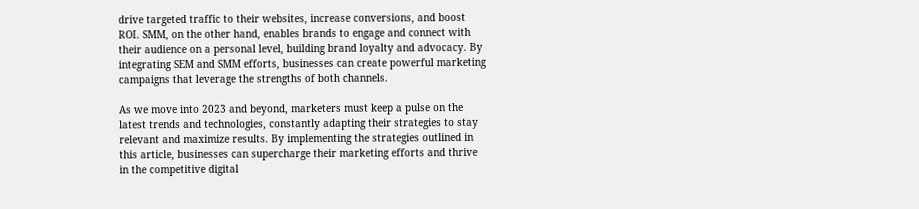drive targeted traffic to their websites, increase conversions, and boost ROI. SMM, on the other hand, enables brands to engage and connect with their audience on a personal level, building brand loyalty and advocacy. By integrating SEM and SMM efforts, businesses can create powerful marketing campaigns that leverage the strengths of both channels.

As we move into 2023 and beyond, marketers must keep a pulse on the latest trends and technologies, constantly adapting their strategies to stay relevant and maximize results. By implementing the strategies outlined in this article, businesses can supercharge their marketing efforts and thrive in the competitive digital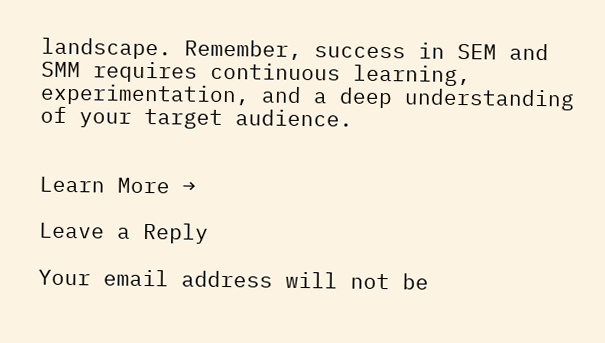landscape. Remember, success in SEM and SMM requires continuous learning, experimentation, and a deep understanding of your target audience.


Learn More →

Leave a Reply

Your email address will not be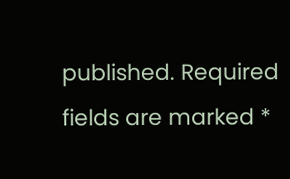published. Required fields are marked *